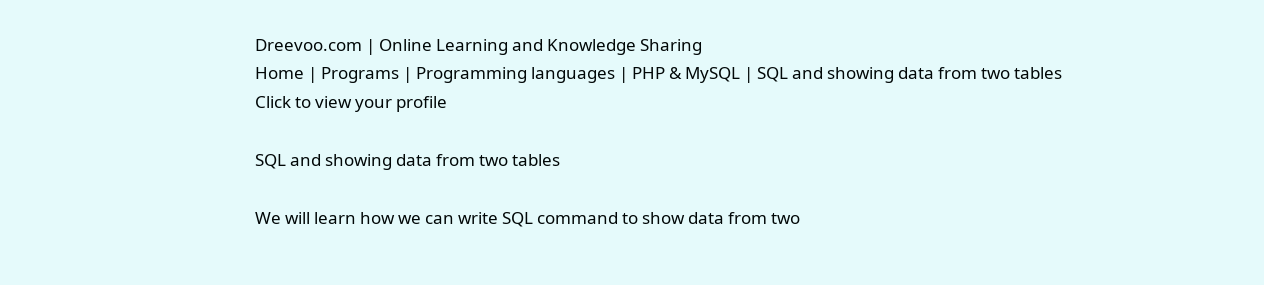Dreevoo.com | Online Learning and Knowledge Sharing
Home | Programs | Programming languages | PHP & MySQL | SQL and showing data from two tables
Click to view your profile

SQL and showing data from two tables

We will learn how we can write SQL command to show data from two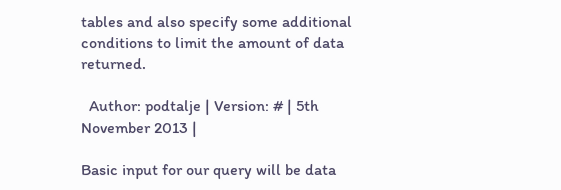tables and also specify some additional conditions to limit the amount of data returned.

  Author: podtalje | Version: # | 5th November 2013 |

Basic input for our query will be data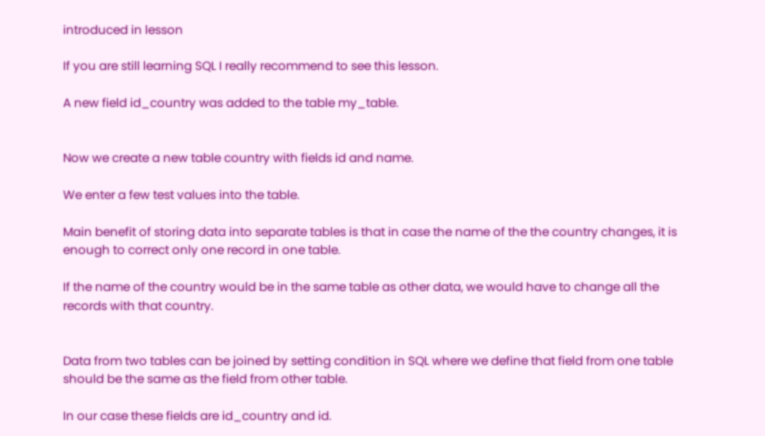introduced in lesson

If you are still learning SQL I really recommend to see this lesson.

A new field id_country was added to the table my_table.


Now we create a new table country with fields id and name.

We enter a few test values into the table.

Main benefit of storing data into separate tables is that in case the name of the the country changes, it is enough to correct only one record in one table.

If the name of the country would be in the same table as other data, we would have to change all the records with that country.


Data from two tables can be joined by setting condition in SQL where we define that field from one table should be the same as the field from other table.

In our case these fields are id_country and id.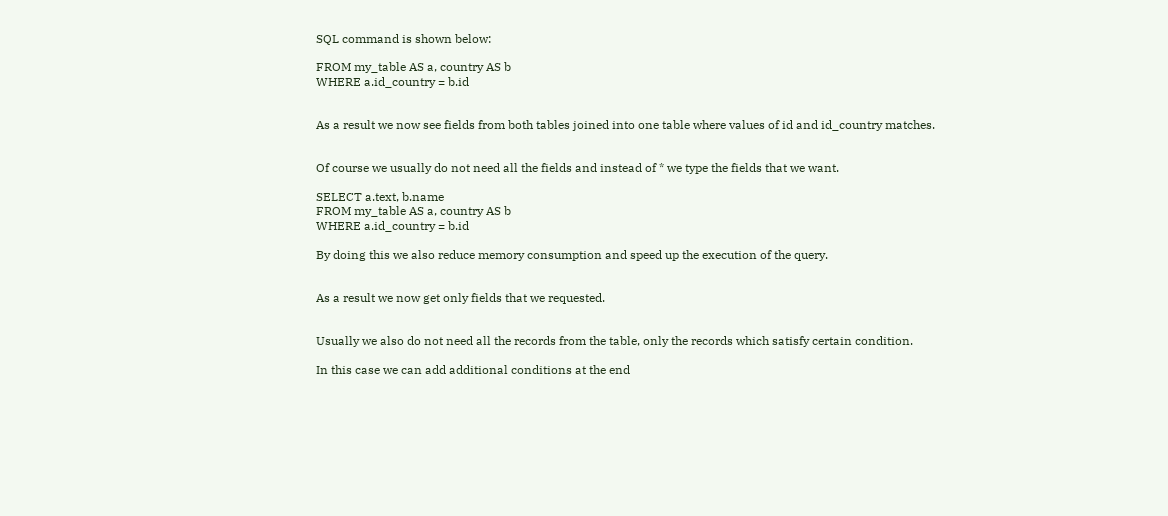SQL command is shown below:

FROM my_table AS a, country AS b
WHERE a.id_country = b.id


As a result we now see fields from both tables joined into one table where values of id and id_country matches.


Of course we usually do not need all the fields and instead of * we type the fields that we want.

SELECT a.text, b.name
FROM my_table AS a, country AS b
WHERE a.id_country = b.id

By doing this we also reduce memory consumption and speed up the execution of the query.


As a result we now get only fields that we requested.


Usually we also do not need all the records from the table, only the records which satisfy certain condition.

In this case we can add additional conditions at the end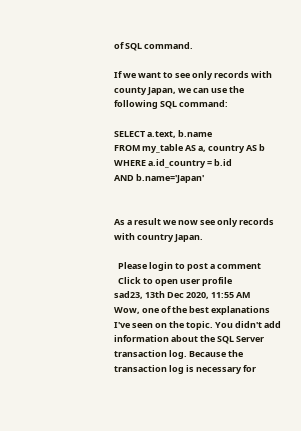of SQL command.

If we want to see only records with county Japan, we can use the following SQL command:

SELECT a.text, b.name
FROM my_table AS a, country AS b
WHERE a.id_country = b.id
AND b.name='Japan'


As a result we now see only records with country Japan.

  Please login to post a comment
  Click to open user profile
sad23, 13th Dec 2020, 11:55 AM
Wow, one of the best explanations I've seen on the topic. You didn't add information about the SQL Server transaction log. Because the transaction log is necessary for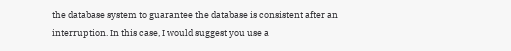the database system to guarantee the database is consistent after an interruption. In this case, I would suggest you use a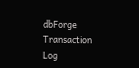dbForge Transaction Log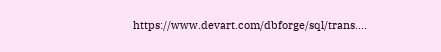https://www.devart.com/dbforge/sql/trans....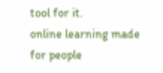tool for it.
online learning made for people